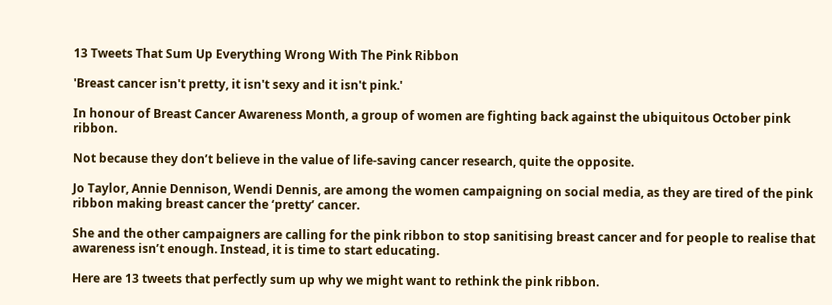13 Tweets That Sum Up Everything Wrong With The Pink Ribbon

'Breast cancer isn't pretty, it isn't sexy and it isn't pink.'

In honour of Breast Cancer Awareness Month, a group of women are fighting back against the ubiquitous October pink ribbon.

Not because they don’t believe in the value of life-saving cancer research, quite the opposite.

Jo Taylor, Annie Dennison, Wendi Dennis, are among the women campaigning on social media, as they are tired of the pink ribbon making breast cancer the ‘pretty’ cancer.

She and the other campaigners are calling for the pink ribbon to stop sanitising breast cancer and for people to realise that awareness isn’t enough. Instead, it is time to start educating.

Here are 13 tweets that perfectly sum up why we might want to rethink the pink ribbon.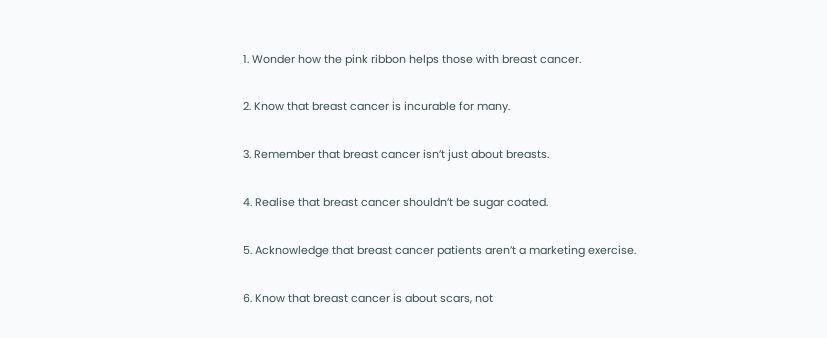1. Wonder how the pink ribbon helps those with breast cancer.

2. Know that breast cancer is incurable for many.

3. Remember that breast cancer isn’t just about breasts.

4. Realise that breast cancer shouldn’t be sugar coated.

5. Acknowledge that breast cancer patients aren’t a marketing exercise.

6. Know that breast cancer is about scars, not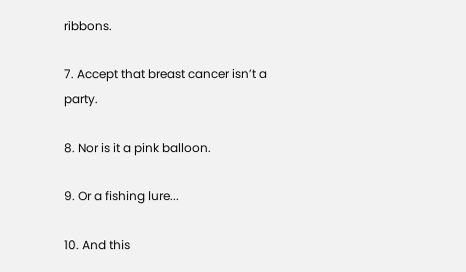ribbons.

7. Accept that breast cancer isn’t a party.

8. Nor is it a pink balloon.

9. Or a fishing lure...

10. And this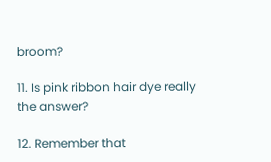broom?

11. Is pink ribbon hair dye really the answer?

12. Remember that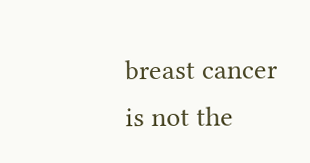breast cancer is not the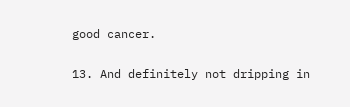good cancer.

13. And definitely not dripping in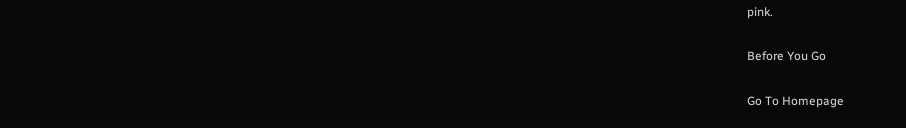pink.

Before You Go

Go To Homepage